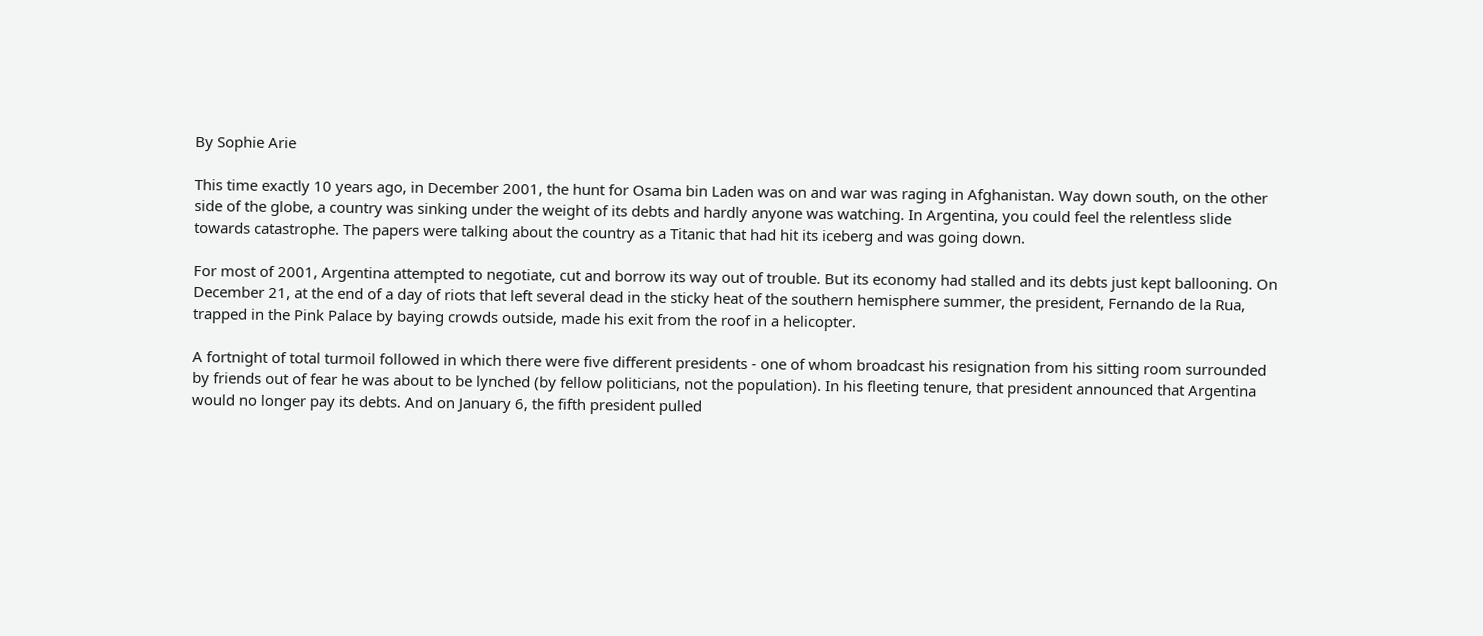By Sophie Arie

This time exactly 10 years ago, in December 2001, the hunt for Osama bin Laden was on and war was raging in Afghanistan. Way down south, on the other side of the globe, a country was sinking under the weight of its debts and hardly anyone was watching. In Argentina, you could feel the relentless slide towards catastrophe. The papers were talking about the country as a Titanic that had hit its iceberg and was going down.

For most of 2001, Argentina attempted to negotiate, cut and borrow its way out of trouble. But its economy had stalled and its debts just kept ballooning. On December 21, at the end of a day of riots that left several dead in the sticky heat of the southern hemisphere summer, the president, Fernando de la Rua, trapped in the Pink Palace by baying crowds outside, made his exit from the roof in a helicopter.

A fortnight of total turmoil followed in which there were five different presidents - one of whom broadcast his resignation from his sitting room surrounded by friends out of fear he was about to be lynched (by fellow politicians, not the population). In his fleeting tenure, that president announced that Argentina would no longer pay its debts. And on January 6, the fifth president pulled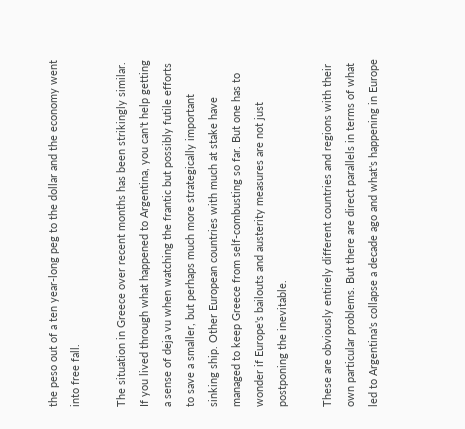the peso out of a ten year-long peg to the dollar and the economy went into free fall.

The situation in Greece over recent months has been strikingly similar. If you lived through what happened to Argentina, you can't help getting a sense of deja vu when watching the frantic but possibly futile efforts to save a smaller, but perhaps much more strategically important sinking ship. Other European countries with much at stake have managed to keep Greece from self-combusting so far. But one has to wonder if Europe's bailouts and austerity measures are not just postponing the inevitable.

These are obviously entirely different countries and regions with their own particular problems. But there are direct parallels in terms of what led to Argentina's collapse a decade ago and what's happening in Europe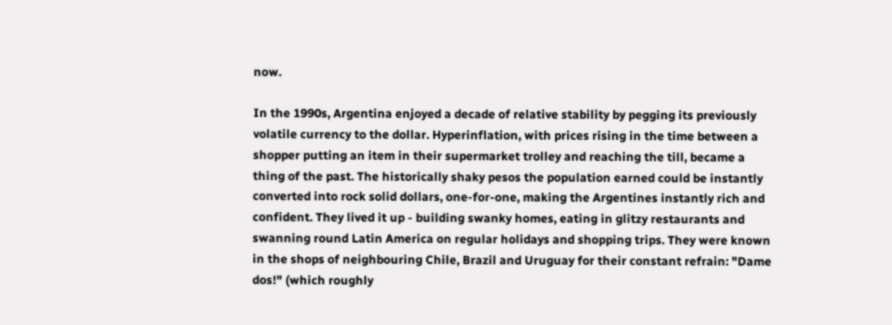now.

In the 1990s, Argentina enjoyed a decade of relative stability by pegging its previously volatile currency to the dollar. Hyperinflation, with prices rising in the time between a shopper putting an item in their supermarket trolley and reaching the till, became a thing of the past. The historically shaky pesos the population earned could be instantly converted into rock solid dollars, one-for-one, making the Argentines instantly rich and confident. They lived it up - building swanky homes, eating in glitzy restaurants and swanning round Latin America on regular holidays and shopping trips. They were known in the shops of neighbouring Chile, Brazil and Uruguay for their constant refrain: "Dame dos!" (which roughly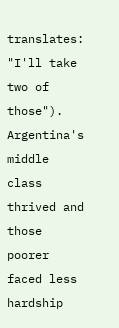translates: "I'll take two of those"). Argentina's middle class thrived and those poorer faced less hardship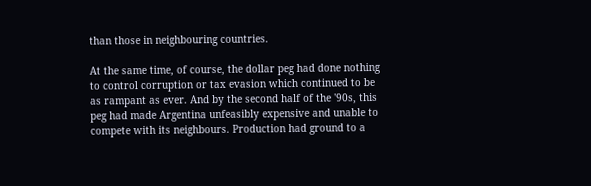than those in neighbouring countries.

At the same time, of course, the dollar peg had done nothing to control corruption or tax evasion which continued to be as rampant as ever. And by the second half of the '90s, this peg had made Argentina unfeasibly expensive and unable to compete with its neighbours. Production had ground to a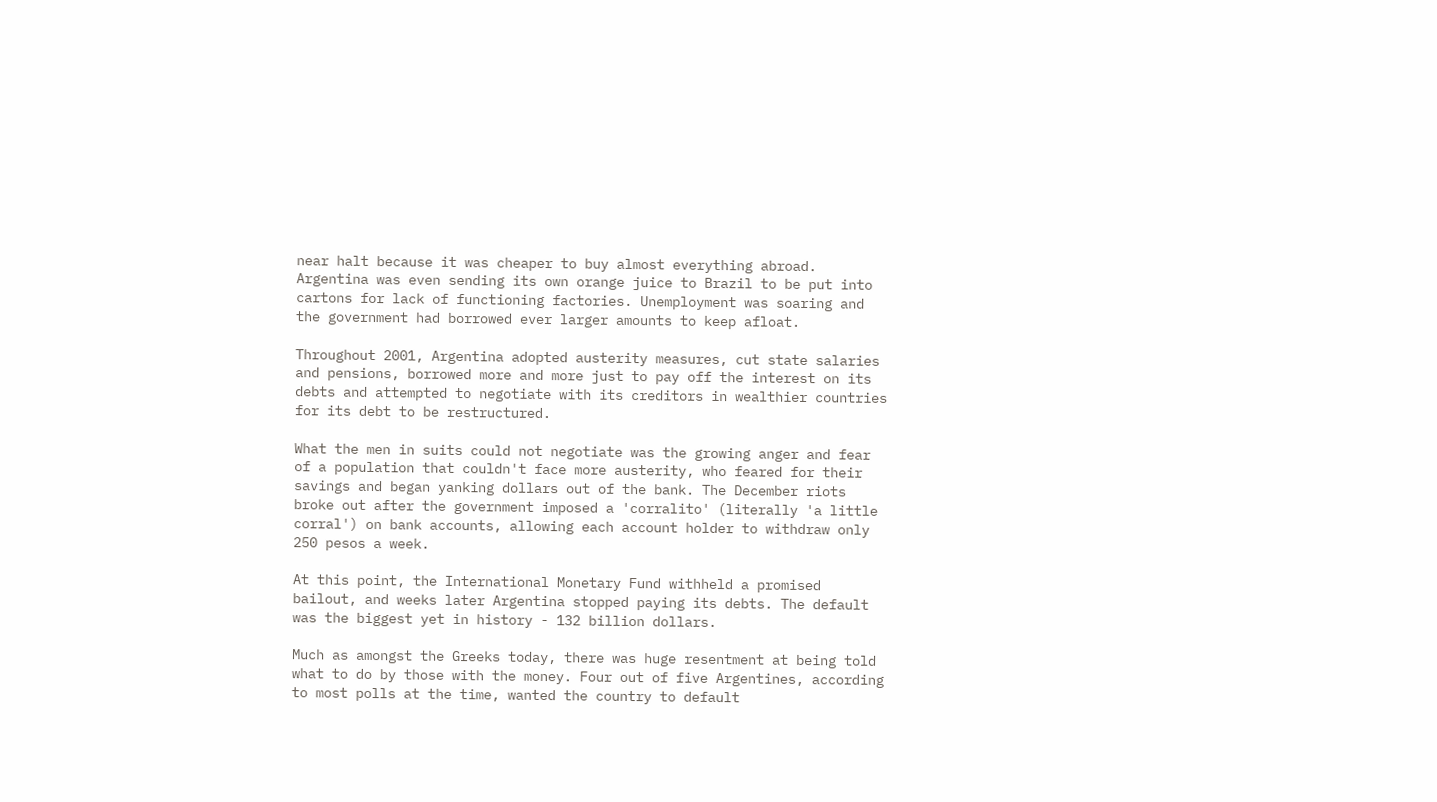near halt because it was cheaper to buy almost everything abroad. Argentina was even sending its own orange juice to Brazil to be put into cartons for lack of functioning factories. Unemployment was soaring and the government had borrowed ever larger amounts to keep afloat.

Throughout 2001, Argentina adopted austerity measures, cut state salaries and pensions, borrowed more and more just to pay off the interest on its debts and attempted to negotiate with its creditors in wealthier countries for its debt to be restructured.

What the men in suits could not negotiate was the growing anger and fear of a population that couldn't face more austerity, who feared for their savings and began yanking dollars out of the bank. The December riots broke out after the government imposed a 'corralito' (literally 'a little corral') on bank accounts, allowing each account holder to withdraw only 250 pesos a week.

At this point, the International Monetary Fund withheld a promised bailout, and weeks later Argentina stopped paying its debts. The default was the biggest yet in history - 132 billion dollars.

Much as amongst the Greeks today, there was huge resentment at being told what to do by those with the money. Four out of five Argentines, according to most polls at the time, wanted the country to default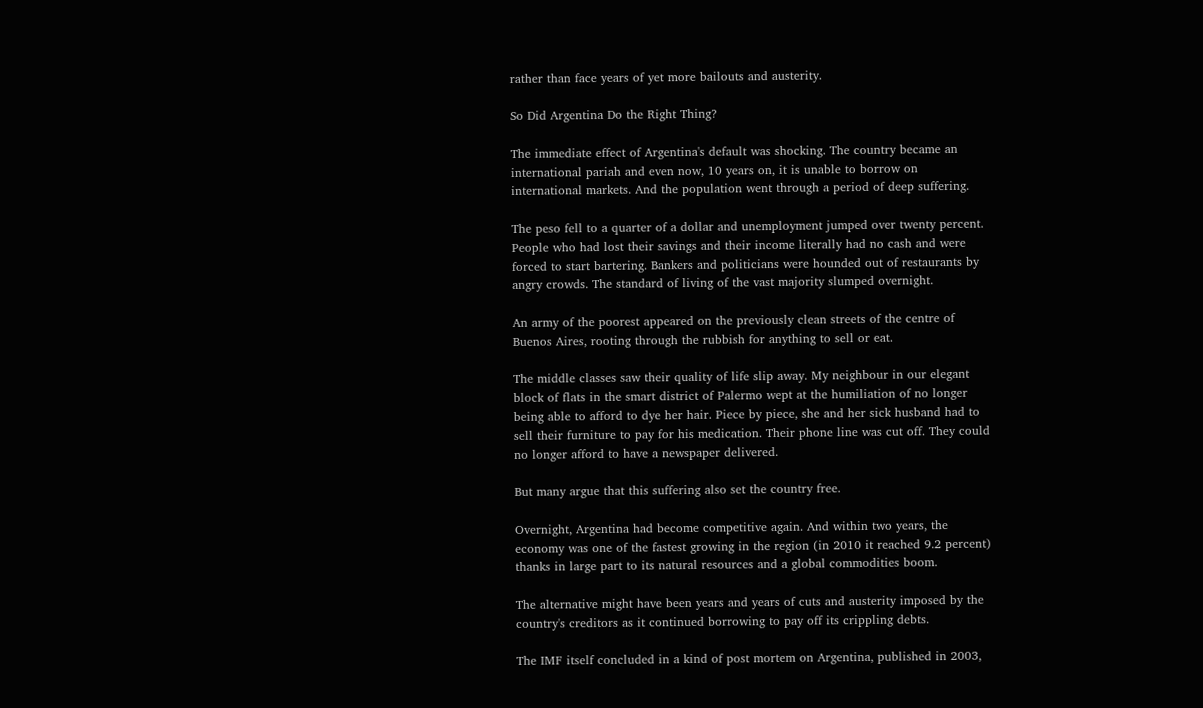rather than face years of yet more bailouts and austerity.

So Did Argentina Do the Right Thing?

The immediate effect of Argentina's default was shocking. The country became an international pariah and even now, 10 years on, it is unable to borrow on international markets. And the population went through a period of deep suffering.

The peso fell to a quarter of a dollar and unemployment jumped over twenty percent. People who had lost their savings and their income literally had no cash and were forced to start bartering. Bankers and politicians were hounded out of restaurants by angry crowds. The standard of living of the vast majority slumped overnight.

An army of the poorest appeared on the previously clean streets of the centre of Buenos Aires, rooting through the rubbish for anything to sell or eat.

The middle classes saw their quality of life slip away. My neighbour in our elegant block of flats in the smart district of Palermo wept at the humiliation of no longer being able to afford to dye her hair. Piece by piece, she and her sick husband had to sell their furniture to pay for his medication. Their phone line was cut off. They could no longer afford to have a newspaper delivered.

But many argue that this suffering also set the country free.

Overnight, Argentina had become competitive again. And within two years, the economy was one of the fastest growing in the region (in 2010 it reached 9.2 percent) thanks in large part to its natural resources and a global commodities boom.

The alternative might have been years and years of cuts and austerity imposed by the country's creditors as it continued borrowing to pay off its crippling debts.

The IMF itself concluded in a kind of post mortem on Argentina, published in 2003,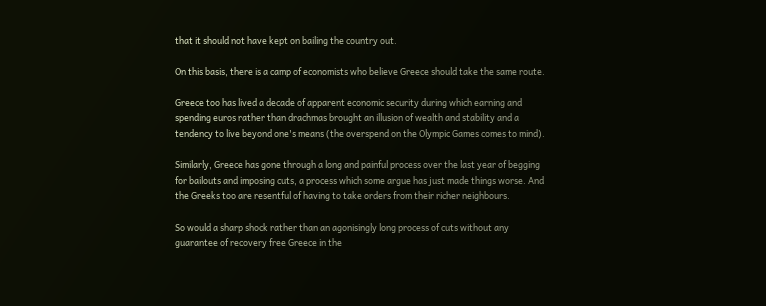that it should not have kept on bailing the country out.

On this basis, there is a camp of economists who believe Greece should take the same route.

Greece too has lived a decade of apparent economic security during which earning and spending euros rather than drachmas brought an illusion of wealth and stability and a tendency to live beyond one's means (the overspend on the Olympic Games comes to mind).

Similarly, Greece has gone through a long and painful process over the last year of begging for bailouts and imposing cuts, a process which some argue has just made things worse. And the Greeks too are resentful of having to take orders from their richer neighbours.

So would a sharp shock rather than an agonisingly long process of cuts without any guarantee of recovery free Greece in the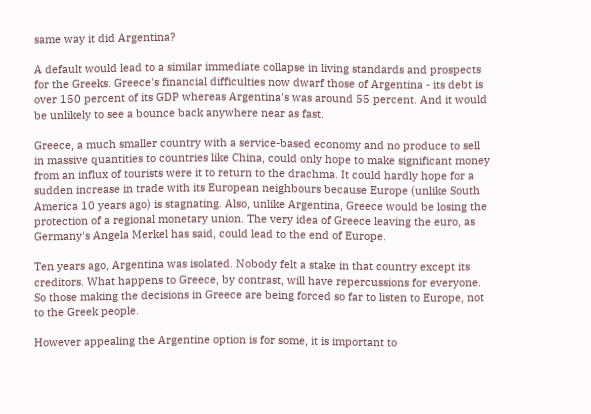same way it did Argentina?

A default would lead to a similar immediate collapse in living standards and prospects for the Greeks. Greece's financial difficulties now dwarf those of Argentina - its debt is over 150 percent of its GDP whereas Argentina's was around 55 percent. And it would be unlikely to see a bounce back anywhere near as fast.

Greece, a much smaller country with a service-based economy and no produce to sell in massive quantities to countries like China, could only hope to make significant money from an influx of tourists were it to return to the drachma. It could hardly hope for a sudden increase in trade with its European neighbours because Europe (unlike South America 10 years ago) is stagnating. Also, unlike Argentina, Greece would be losing the protection of a regional monetary union. The very idea of Greece leaving the euro, as Germany's Angela Merkel has said, could lead to the end of Europe.

Ten years ago, Argentina was isolated. Nobody felt a stake in that country except its creditors. What happens to Greece, by contrast, will have repercussions for everyone. So those making the decisions in Greece are being forced so far to listen to Europe, not to the Greek people.

However appealing the Argentine option is for some, it is important to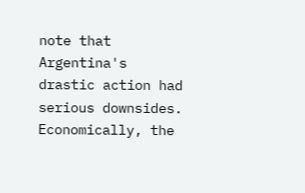note that Argentina's drastic action had serious downsides. Economically, the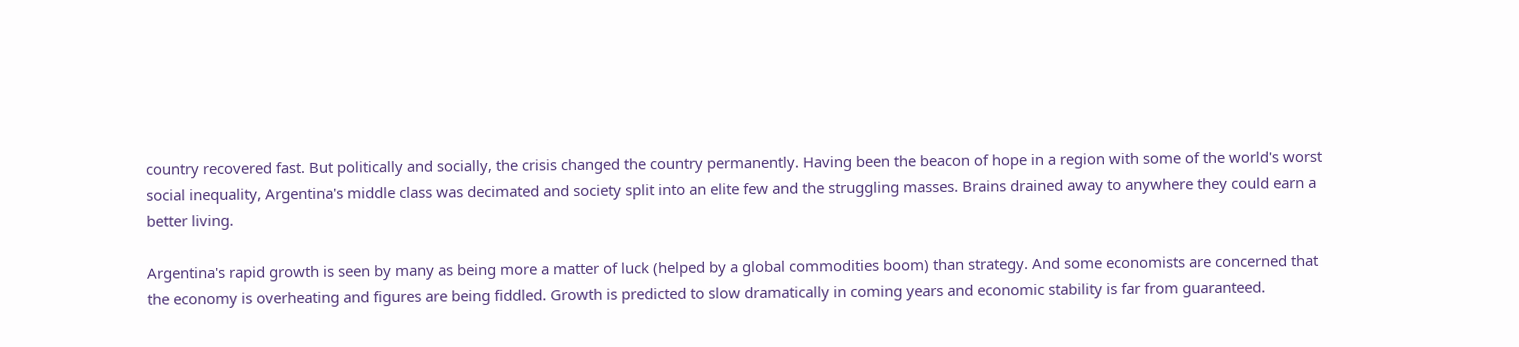country recovered fast. But politically and socially, the crisis changed the country permanently. Having been the beacon of hope in a region with some of the world's worst social inequality, Argentina's middle class was decimated and society split into an elite few and the struggling masses. Brains drained away to anywhere they could earn a better living.

Argentina's rapid growth is seen by many as being more a matter of luck (helped by a global commodities boom) than strategy. And some economists are concerned that the economy is overheating and figures are being fiddled. Growth is predicted to slow dramatically in coming years and economic stability is far from guaranteed.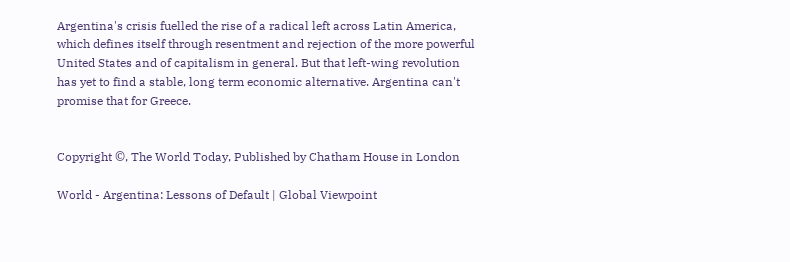Argentina's crisis fuelled the rise of a radical left across Latin America, which defines itself through resentment and rejection of the more powerful United States and of capitalism in general. But that left-wing revolution has yet to find a stable, long term economic alternative. Argentina can't promise that for Greece.


Copyright ©, The World Today, Published by Chatham House in London

World - Argentina: Lessons of Default | Global Viewpoint